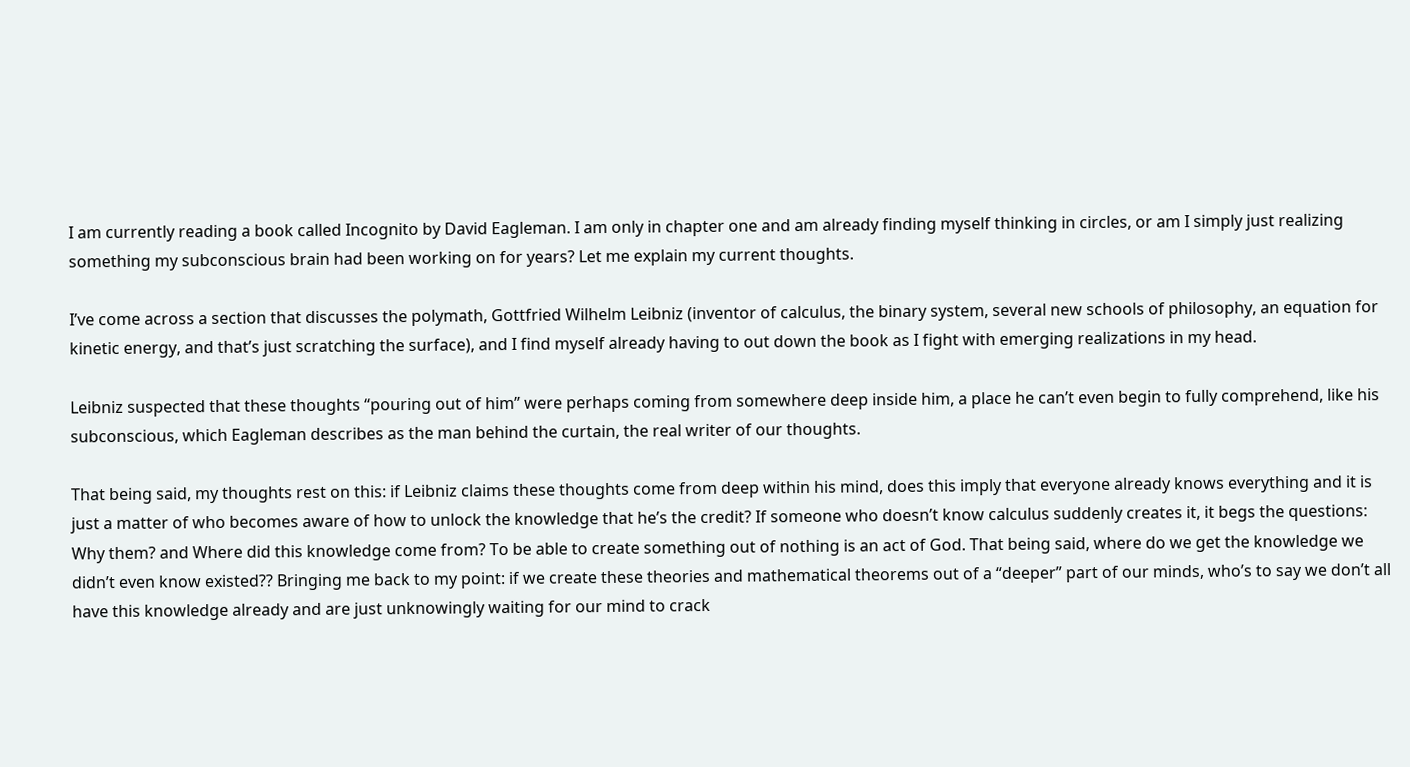I am currently reading a book called Incognito by David Eagleman. I am only in chapter one and am already finding myself thinking in circles, or am I simply just realizing something my subconscious brain had been working on for years? Let me explain my current thoughts.

I’ve come across a section that discusses the polymath, Gottfried Wilhelm Leibniz (inventor of calculus, the binary system, several new schools of philosophy, an equation for kinetic energy, and that’s just scratching the surface), and I find myself already having to out down the book as I fight with emerging realizations in my head.

Leibniz suspected that these thoughts “pouring out of him” were perhaps coming from somewhere deep inside him, a place he can’t even begin to fully comprehend, like his subconscious, which Eagleman describes as the man behind the curtain, the real writer of our thoughts.

That being said, my thoughts rest on this: if Leibniz claims these thoughts come from deep within his mind, does this imply that everyone already knows everything and it is just a matter of who becomes aware of how to unlock the knowledge that he’s the credit? If someone who doesn’t know calculus suddenly creates it, it begs the questions: Why them? and Where did this knowledge come from? To be able to create something out of nothing is an act of God. That being said, where do we get the knowledge we didn’t even know existed?? Bringing me back to my point: if we create these theories and mathematical theorems out of a “deeper” part of our minds, who’s to say we don’t all have this knowledge already and are just unknowingly waiting for our mind to crack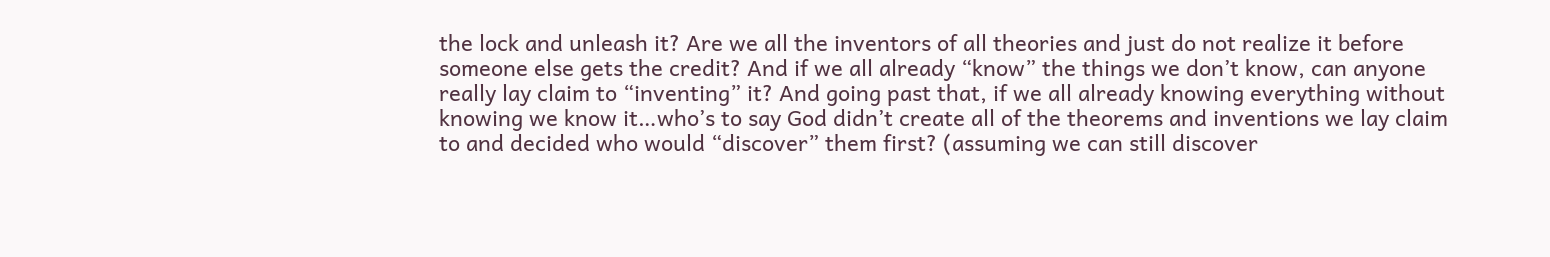the lock and unleash it? Are we all the inventors of all theories and just do not realize it before someone else gets the credit? And if we all already “know” the things we don’t know, can anyone really lay claim to “inventing” it? And going past that, if we all already knowing everything without knowing we know it…who’s to say God didn’t create all of the theorems and inventions we lay claim to and decided who would “discover” them first? (assuming we can still discover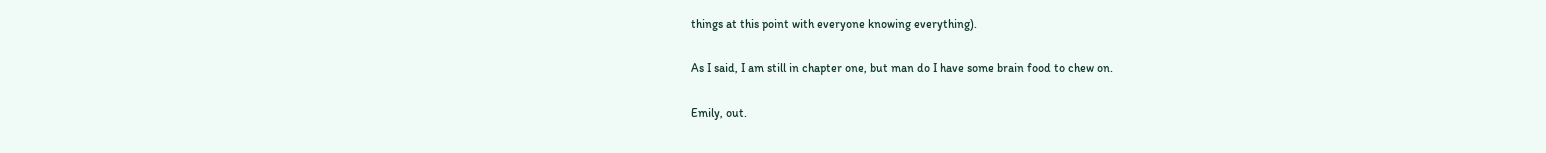things at this point with everyone knowing everything).

As I said, I am still in chapter one, but man do I have some brain food to chew on.

Emily, out.